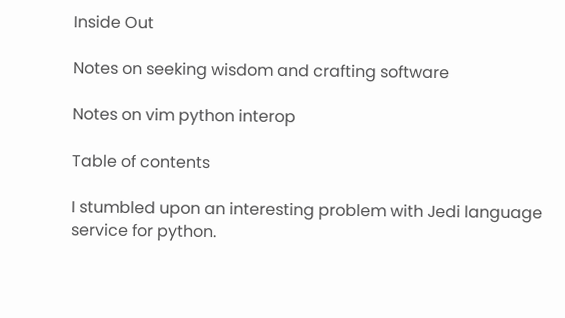Inside Out

Notes on seeking wisdom and crafting software

Notes on vim python interop

Table of contents

I stumbled upon an interesting problem with Jedi language service for python.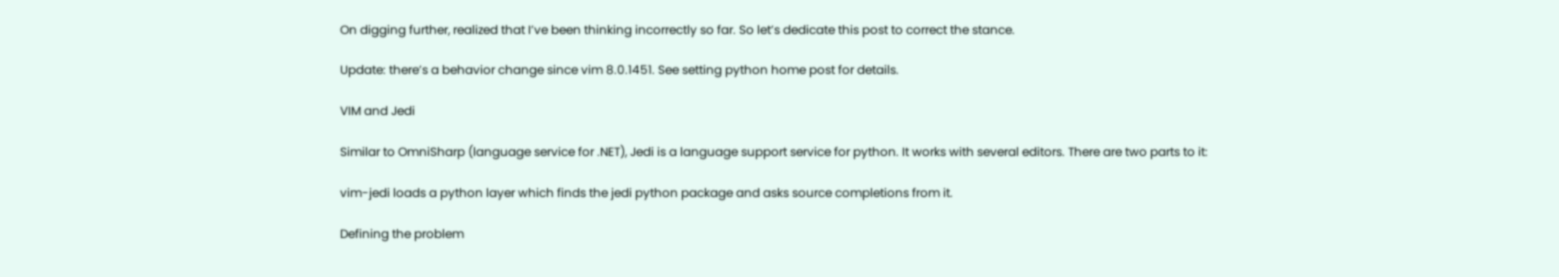On digging further, realized that I’ve been thinking incorrectly so far. So let’s dedicate this post to correct the stance.

Update: there’s a behavior change since vim 8.0.1451. See setting python home post for details.

VIM and Jedi

Similar to OmniSharp (language service for .NET), Jedi is a language support service for python. It works with several editors. There are two parts to it:

vim-jedi loads a python layer which finds the jedi python package and asks source completions from it.

Defining the problem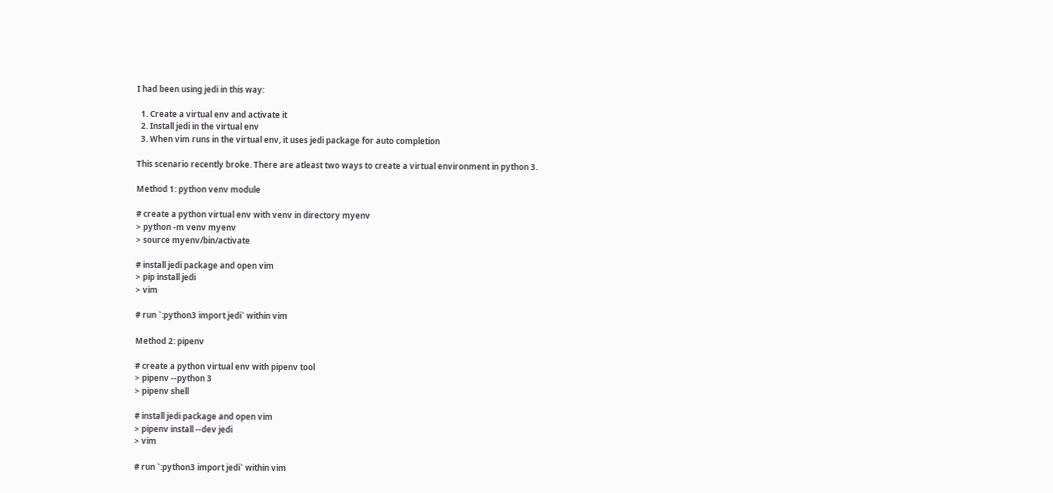I had been using jedi in this way:

  1. Create a virtual env and activate it
  2. Install jedi in the virtual env
  3. When vim runs in the virtual env, it uses jedi package for auto completion

This scenario recently broke. There are atleast two ways to create a virtual environment in python 3.

Method 1: python venv module

# create a python virtual env with venv in directory myenv
> python -m venv myenv
> source myenv/bin/activate

# install jedi package and open vim
> pip install jedi
> vim

# run `:python3 import jedi` within vim

Method 2: pipenv

# create a python virtual env with pipenv tool
> pipenv --python 3
> pipenv shell

# install jedi package and open vim
> pipenv install --dev jedi
> vim

# run `:python3 import jedi` within vim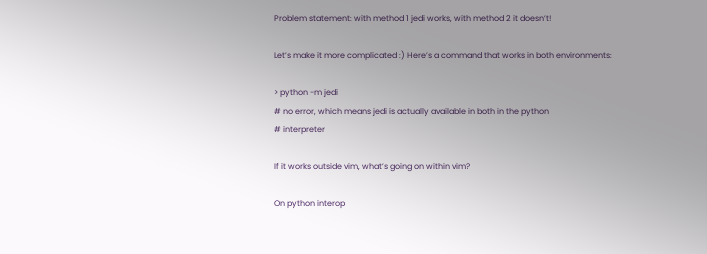Problem statement: with method 1 jedi works, with method 2 it doesn’t!

Let’s make it more complicated :) Here’s a command that works in both environments:

> python -m jedi
# no error, which means jedi is actually available in both in the python
# interpreter

If it works outside vim, what’s going on within vim?

On python interop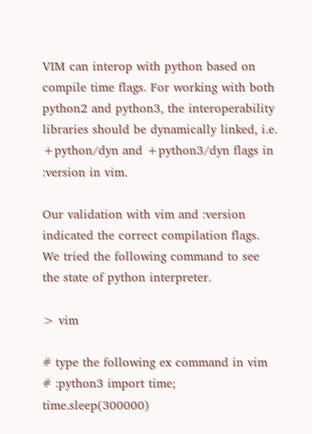VIM can interop with python based on compile time flags. For working with both python2 and python3, the interoperability libraries should be dynamically linked, i.e. +python/dyn and +python3/dyn flags in :version in vim.

Our validation with vim and :version indicated the correct compilation flags. We tried the following command to see the state of python interpreter.

> vim

# type the following ex command in vim
# :python3 import time; time.sleep(300000)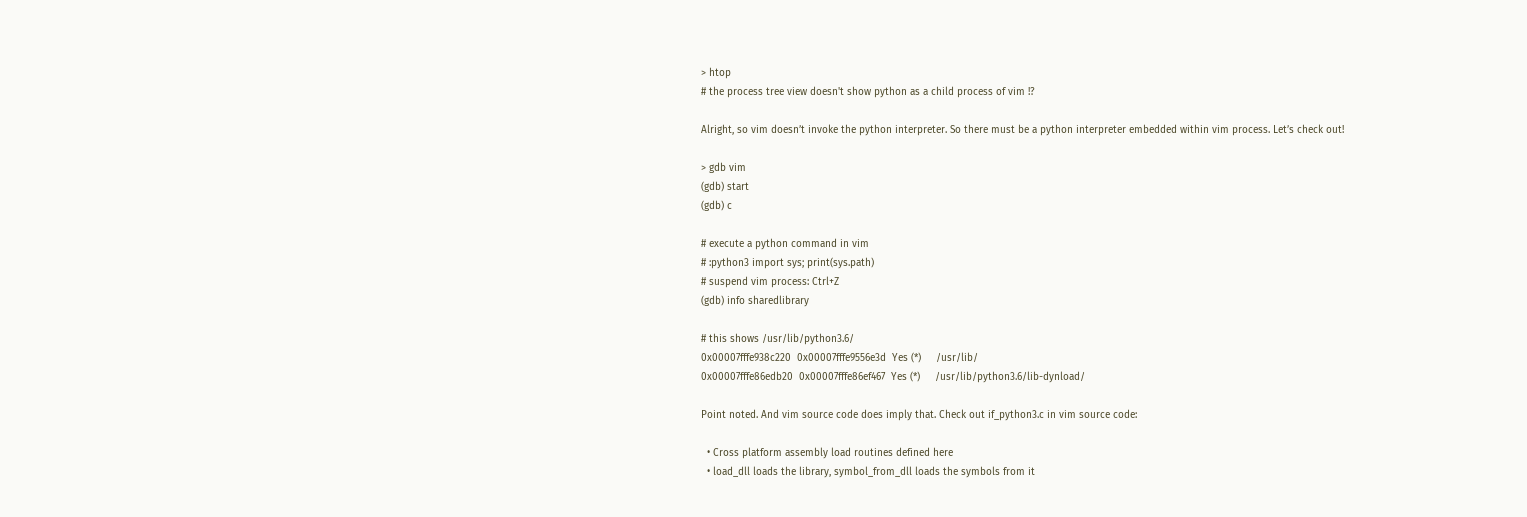> htop
# the process tree view doesn't show python as a child process of vim !?

Alright, so vim doesn’t invoke the python interpreter. So there must be a python interpreter embedded within vim process. Let’s check out!

> gdb vim
(gdb) start
(gdb) c

# execute a python command in vim
# :python3 import sys; print(sys.path)
# suspend vim process: Ctrl+Z
(gdb) info sharedlibrary

# this shows /usr/lib/python3.6/
0x00007fffe938c220  0x00007fffe9556e3d  Yes (*)     /usr/lib/
0x00007fffe86edb20  0x00007fffe86ef467  Yes (*)     /usr/lib/python3.6/lib-dynload/

Point noted. And vim source code does imply that. Check out if_python3.c in vim source code:

  • Cross platform assembly load routines defined here
  • load_dll loads the library, symbol_from_dll loads the symbols from it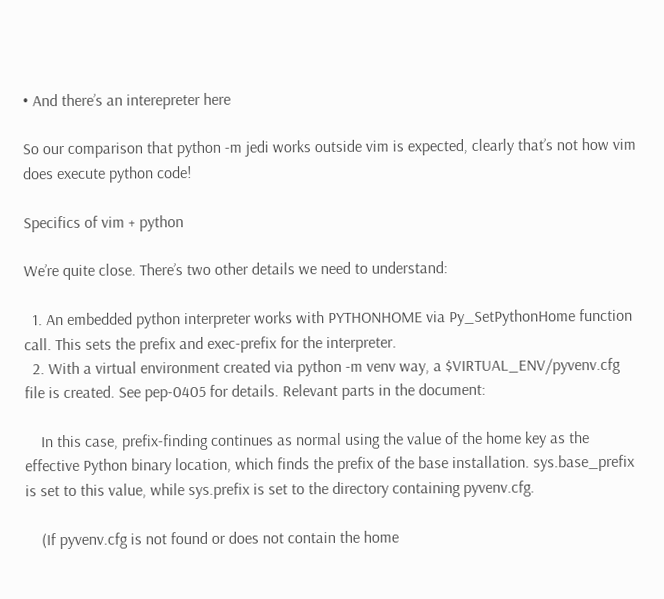• And there’s an interepreter here

So our comparison that python -m jedi works outside vim is expected, clearly that’s not how vim does execute python code!

Specifics of vim + python

We’re quite close. There’s two other details we need to understand:

  1. An embedded python interpreter works with PYTHONHOME via Py_SetPythonHome function call. This sets the prefix and exec-prefix for the interpreter.
  2. With a virtual environment created via python -m venv way, a $VIRTUAL_ENV/pyvenv.cfg file is created. See pep-0405 for details. Relevant parts in the document:

    In this case, prefix-finding continues as normal using the value of the home key as the effective Python binary location, which finds the prefix of the base installation. sys.base_prefix is set to this value, while sys.prefix is set to the directory containing pyvenv.cfg.

    (If pyvenv.cfg is not found or does not contain the home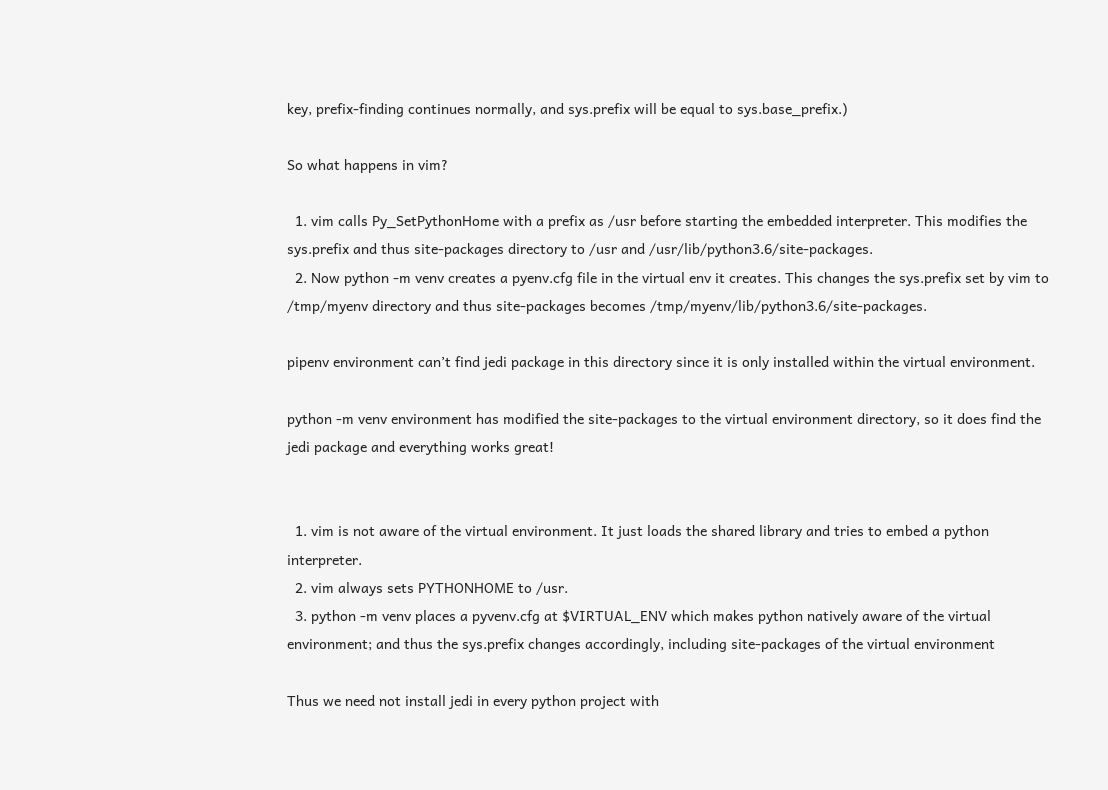key, prefix-finding continues normally, and sys.prefix will be equal to sys.base_prefix.)

So what happens in vim?

  1. vim calls Py_SetPythonHome with a prefix as /usr before starting the embedded interpreter. This modifies the sys.prefix and thus site-packages directory to /usr and /usr/lib/python3.6/site-packages.
  2. Now python -m venv creates a pyenv.cfg file in the virtual env it creates. This changes the sys.prefix set by vim to /tmp/myenv directory and thus site-packages becomes /tmp/myenv/lib/python3.6/site-packages.

pipenv environment can’t find jedi package in this directory since it is only installed within the virtual environment.

python -m venv environment has modified the site-packages to the virtual environment directory, so it does find the jedi package and everything works great!


  1. vim is not aware of the virtual environment. It just loads the shared library and tries to embed a python interpreter.
  2. vim always sets PYTHONHOME to /usr.
  3. python -m venv places a pyvenv.cfg at $VIRTUAL_ENV which makes python natively aware of the virtual environment; and thus the sys.prefix changes accordingly, including site-packages of the virtual environment

Thus we need not install jedi in every python project with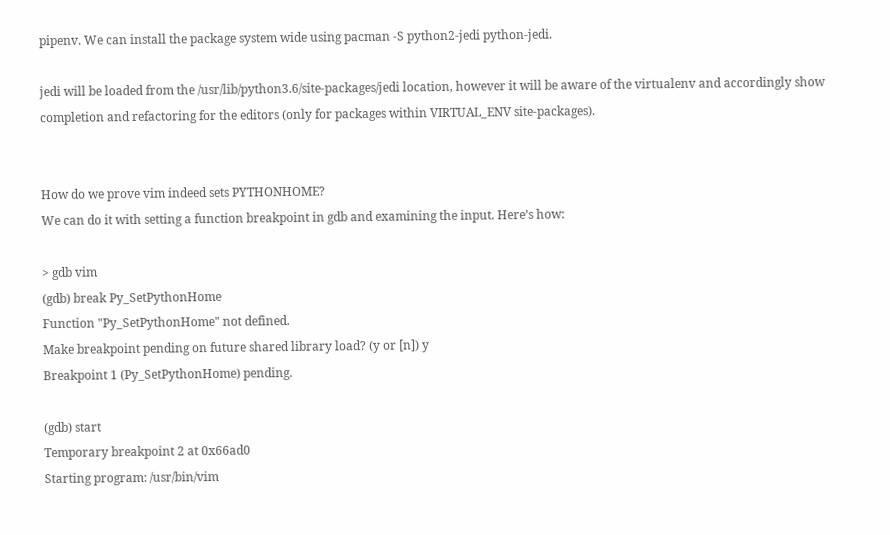pipenv. We can install the package system wide using pacman -S python2-jedi python-jedi.

jedi will be loaded from the /usr/lib/python3.6/site-packages/jedi location, however it will be aware of the virtualenv and accordingly show completion and refactoring for the editors (only for packages within VIRTUAL_ENV site-packages).


How do we prove vim indeed sets PYTHONHOME?
We can do it with setting a function breakpoint in gdb and examining the input. Here’s how:

> gdb vim
(gdb) break Py_SetPythonHome
Function "Py_SetPythonHome" not defined.
Make breakpoint pending on future shared library load? (y or [n]) y
Breakpoint 1 (Py_SetPythonHome) pending.

(gdb) start
Temporary breakpoint 2 at 0x66ad0
Starting program: /usr/bin/vim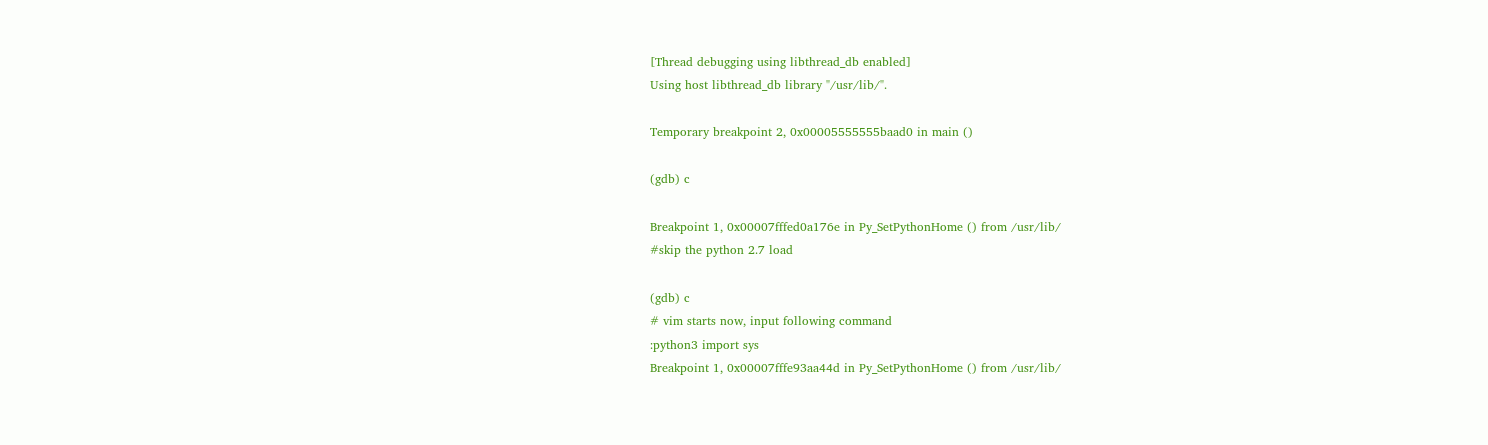[Thread debugging using libthread_db enabled]
Using host libthread_db library "/usr/lib/".

Temporary breakpoint 2, 0x00005555555baad0 in main ()

(gdb) c

Breakpoint 1, 0x00007fffed0a176e in Py_SetPythonHome () from /usr/lib/
#skip the python 2.7 load

(gdb) c
# vim starts now, input following command
:python3 import sys
Breakpoint 1, 0x00007fffe93aa44d in Py_SetPythonHome () from /usr/lib/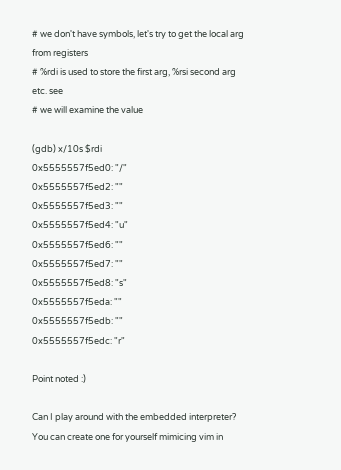# we don't have symbols, let's try to get the local arg from registers
# %rdi is used to store the first arg, %rsi second arg etc. see
# we will examine the value

(gdb) x/10s $rdi
0x5555557f5ed0: "/"
0x5555557f5ed2: ""
0x5555557f5ed3: ""
0x5555557f5ed4: "u"
0x5555557f5ed6: ""
0x5555557f5ed7: ""
0x5555557f5ed8: "s"
0x5555557f5eda: ""
0x5555557f5edb: ""
0x5555557f5edc: "r"

Point noted :)

Can I play around with the embedded interpreter?
You can create one for yourself mimicing vim in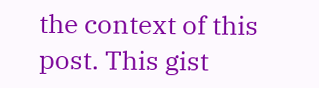the context of this post. This gist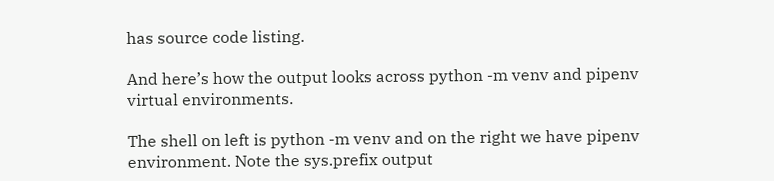has source code listing.

And here’s how the output looks across python -m venv and pipenv virtual environments.

The shell on left is python -m venv and on the right we have pipenv environment. Note the sys.prefix output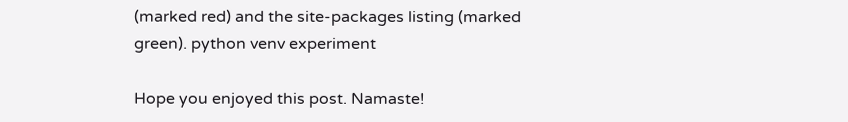(marked red) and the site-packages listing (marked green). python venv experiment

Hope you enjoyed this post. Namaste!